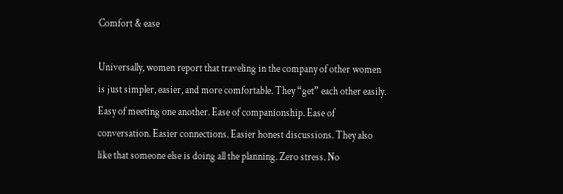Comfort & ease

Universally, women report that traveling in the company of other women is just simpler, easier, and more comfortable. They “get” each other easily. Easy of meeting one another. Ease of companionship. Ease of conversation. Easier connections. Easier honest discussions. They also like that someone else is doing all the planning. Zero stress. No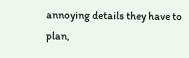annoying details they have to plan,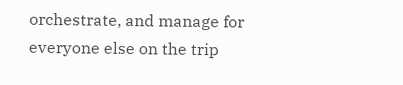orchestrate, and manage for everyone else on the trip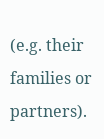(e.g. their families or partners).